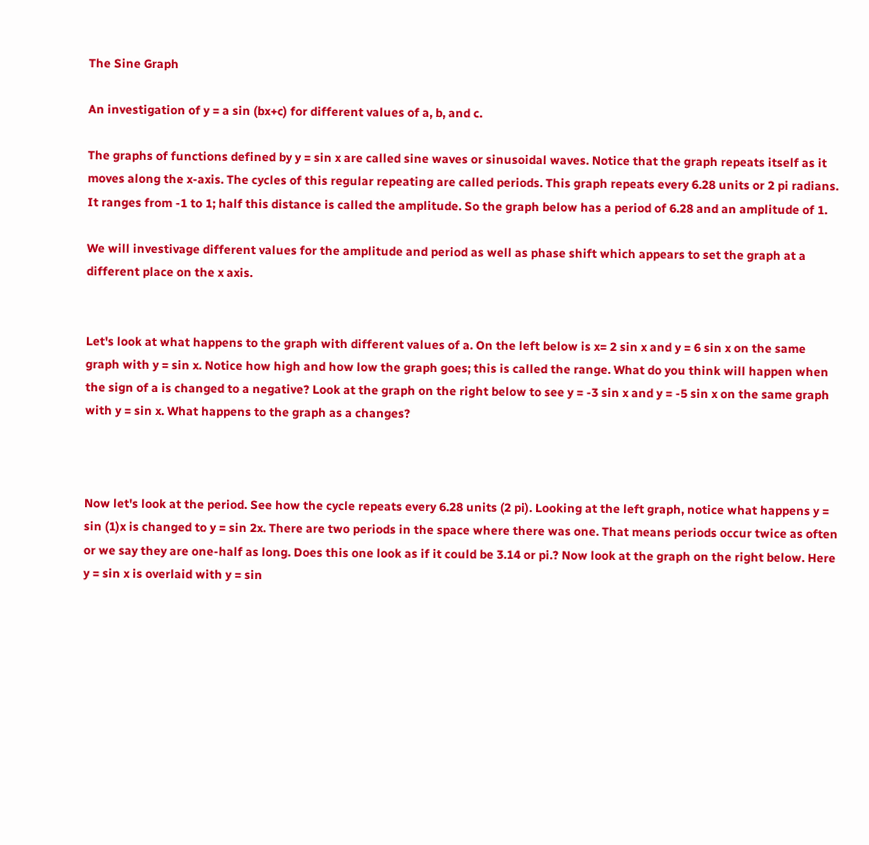The Sine Graph

An investigation of y = a sin (bx+c) for different values of a, b, and c.

The graphs of functions defined by y = sin x are called sine waves or sinusoidal waves. Notice that the graph repeats itself as it moves along the x-axis. The cycles of this regular repeating are called periods. This graph repeats every 6.28 units or 2 pi radians. It ranges from -1 to 1; half this distance is called the amplitude. So the graph below has a period of 6.28 and an amplitude of 1.

We will investivage different values for the amplitude and period as well as phase shift which appears to set the graph at a different place on the x axis.


Let's look at what happens to the graph with different values of a. On the left below is x= 2 sin x and y = 6 sin x on the same graph with y = sin x. Notice how high and how low the graph goes; this is called the range. What do you think will happen when the sign of a is changed to a negative? Look at the graph on the right below to see y = -3 sin x and y = -5 sin x on the same graph with y = sin x. What happens to the graph as a changes?



Now let's look at the period. See how the cycle repeats every 6.28 units (2 pi). Looking at the left graph, notice what happens y = sin (1)x is changed to y = sin 2x. There are two periods in the space where there was one. That means periods occur twice as often or we say they are one-half as long. Does this one look as if it could be 3.14 or pi.? Now look at the graph on the right below. Here y = sin x is overlaid with y = sin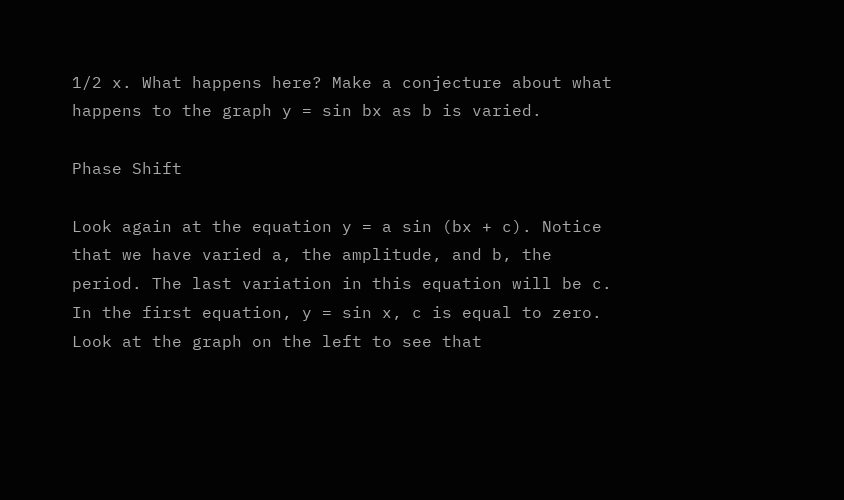1/2 x. What happens here? Make a conjecture about what happens to the graph y = sin bx as b is varied.

Phase Shift

Look again at the equation y = a sin (bx + c). Notice that we have varied a, the amplitude, and b, the period. The last variation in this equation will be c. In the first equation, y = sin x, c is equal to zero. Look at the graph on the left to see that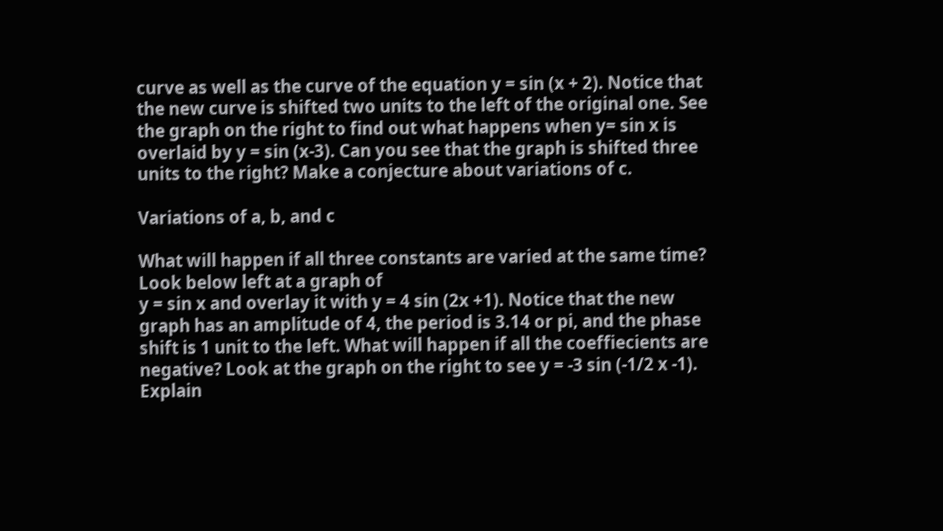curve as well as the curve of the equation y = sin (x + 2). Notice that the new curve is shifted two units to the left of the original one. See the graph on the right to find out what happens when y= sin x is overlaid by y = sin (x-3). Can you see that the graph is shifted three units to the right? Make a conjecture about variations of c.

Variations of a, b, and c

What will happen if all three constants are varied at the same time? Look below left at a graph of
y = sin x and overlay it with y = 4 sin (2x +1). Notice that the new graph has an amplitude of 4, the period is 3.14 or pi, and the phase shift is 1 unit to the left. What will happen if all the coeffiecients are negative? Look at the graph on the right to see y = -3 sin (-1/2 x -1). Explain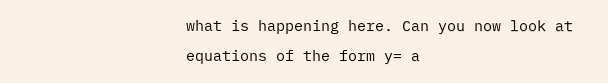what is happening here. Can you now look at equations of the form y= a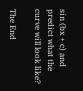sin (bx + c) and predict what the curve will look like?

The End